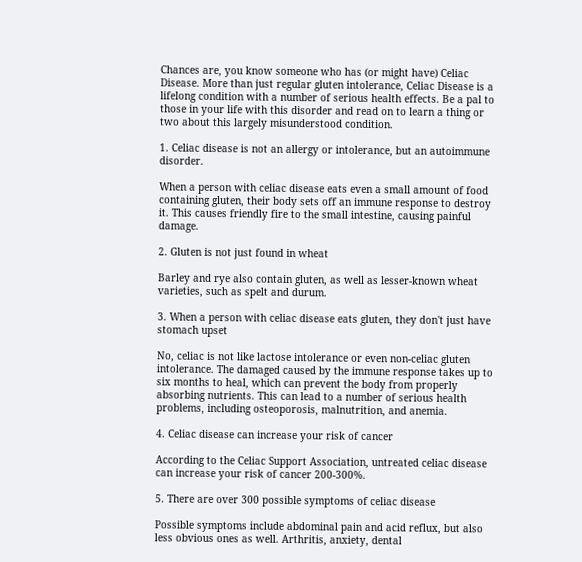Chances are, you know someone who has (or might have) Celiac Disease. More than just regular gluten intolerance, Celiac Disease is a lifelong condition with a number of serious health effects. Be a pal to those in your life with this disorder and read on to learn a thing or two about this largely misunderstood condition.

1. Celiac disease is not an allergy or intolerance, but an autoimmune disorder.

When a person with celiac disease eats even a small amount of food containing gluten, their body sets off an immune response to destroy it. This causes friendly fire to the small intestine, causing painful damage.

2. Gluten is not just found in wheat

Barley and rye also contain gluten, as well as lesser-known wheat varieties, such as spelt and durum.

3. When a person with celiac disease eats gluten, they don't just have stomach upset

No, celiac is not like lactose intolerance or even non-celiac gluten intolerance. The damaged caused by the immune response takes up to six months to heal, which can prevent the body from properly absorbing nutrients. This can lead to a number of serious health problems, including osteoporosis, malnutrition, and anemia.

4. Celiac disease can increase your risk of cancer

According to the Celiac Support Association, untreated celiac disease can increase your risk of cancer 200-300%.

5. There are over 300 possible symptoms of celiac disease

Possible symptoms include abdominal pain and acid reflux, but also less obvious ones as well. Arthritis, anxiety, dental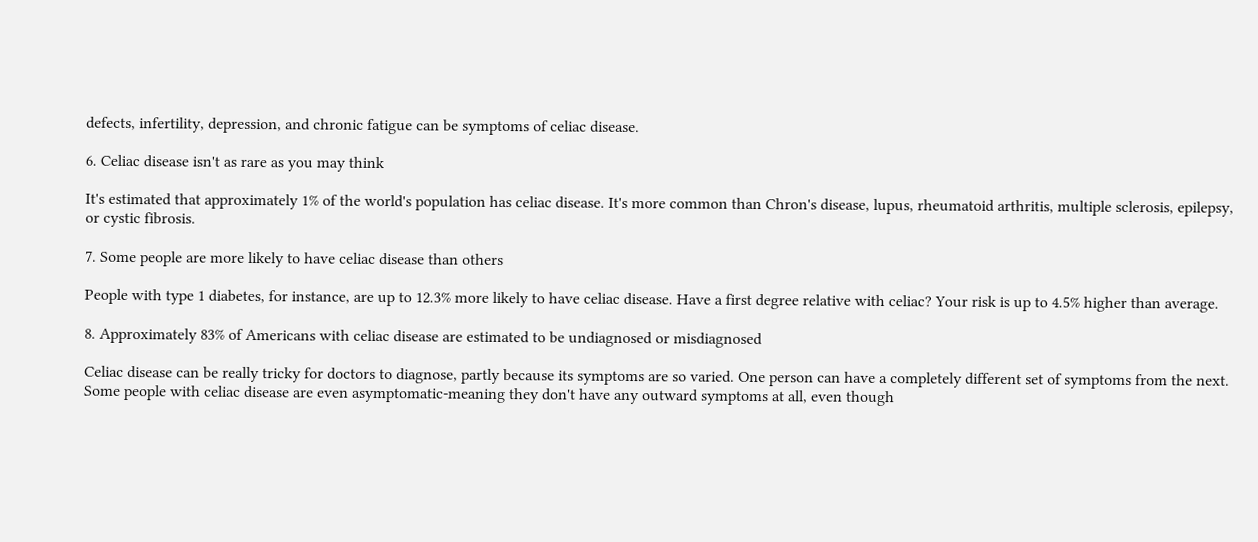defects, infertility, depression, and chronic fatigue can be symptoms of celiac disease.

6. Celiac disease isn't as rare as you may think

It's estimated that approximately 1% of the world's population has celiac disease. It's more common than Chron's disease, lupus, rheumatoid arthritis, multiple sclerosis, epilepsy, or cystic fibrosis.

7. Some people are more likely to have celiac disease than others

People with type 1 diabetes, for instance, are up to 12.3% more likely to have celiac disease. Have a first degree relative with celiac? Your risk is up to 4.5% higher than average.

8. Approximately 83% of Americans with celiac disease are estimated to be undiagnosed or misdiagnosed

Celiac disease can be really tricky for doctors to diagnose, partly because its symptoms are so varied. One person can have a completely different set of symptoms from the next. Some people with celiac disease are even asymptomatic-meaning they don't have any outward symptoms at all, even though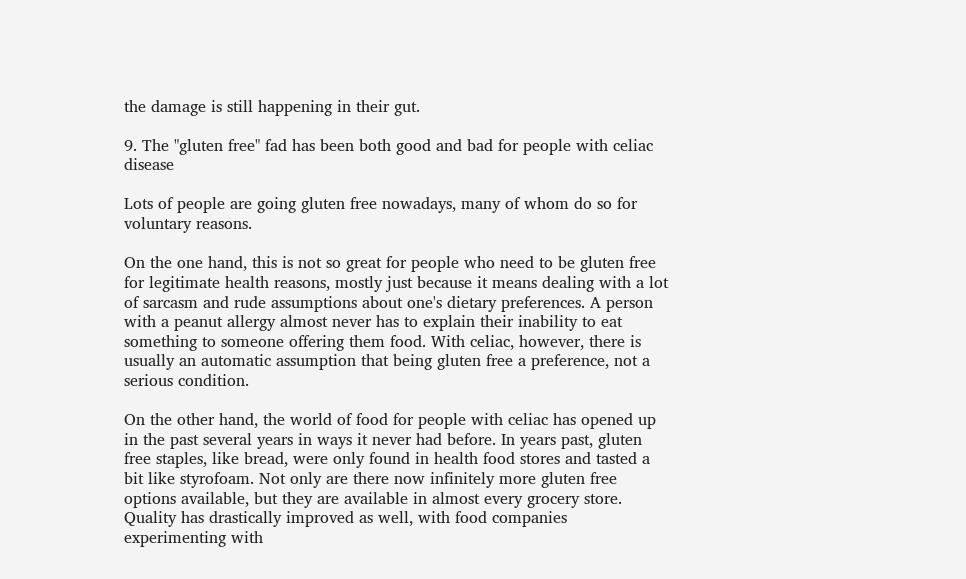the damage is still happening in their gut.

9. The "gluten free" fad has been both good and bad for people with celiac disease

Lots of people are going gluten free nowadays, many of whom do so for voluntary reasons.

On the one hand, this is not so great for people who need to be gluten free for legitimate health reasons, mostly just because it means dealing with a lot of sarcasm and rude assumptions about one's dietary preferences. A person with a peanut allergy almost never has to explain their inability to eat something to someone offering them food. With celiac, however, there is usually an automatic assumption that being gluten free a preference, not a serious condition.

On the other hand, the world of food for people with celiac has opened up in the past several years in ways it never had before. In years past, gluten free staples, like bread, were only found in health food stores and tasted a bit like styrofoam. Not only are there now infinitely more gluten free options available, but they are available in almost every grocery store. Quality has drastically improved as well, with food companies experimenting with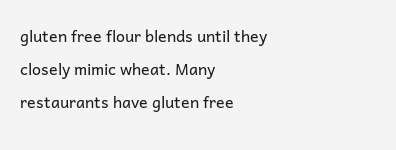gluten free flour blends until they closely mimic wheat. Many restaurants have gluten free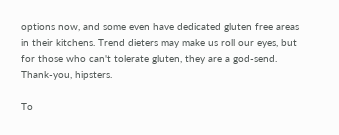options now, and some even have dedicated gluten free areas in their kitchens. Trend dieters may make us roll our eyes, but for those who can't tolerate gluten, they are a god-send. Thank-you, hipsters.

To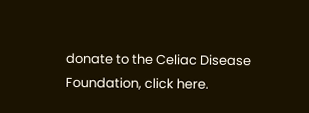donate to the Celiac Disease Foundation, click here.